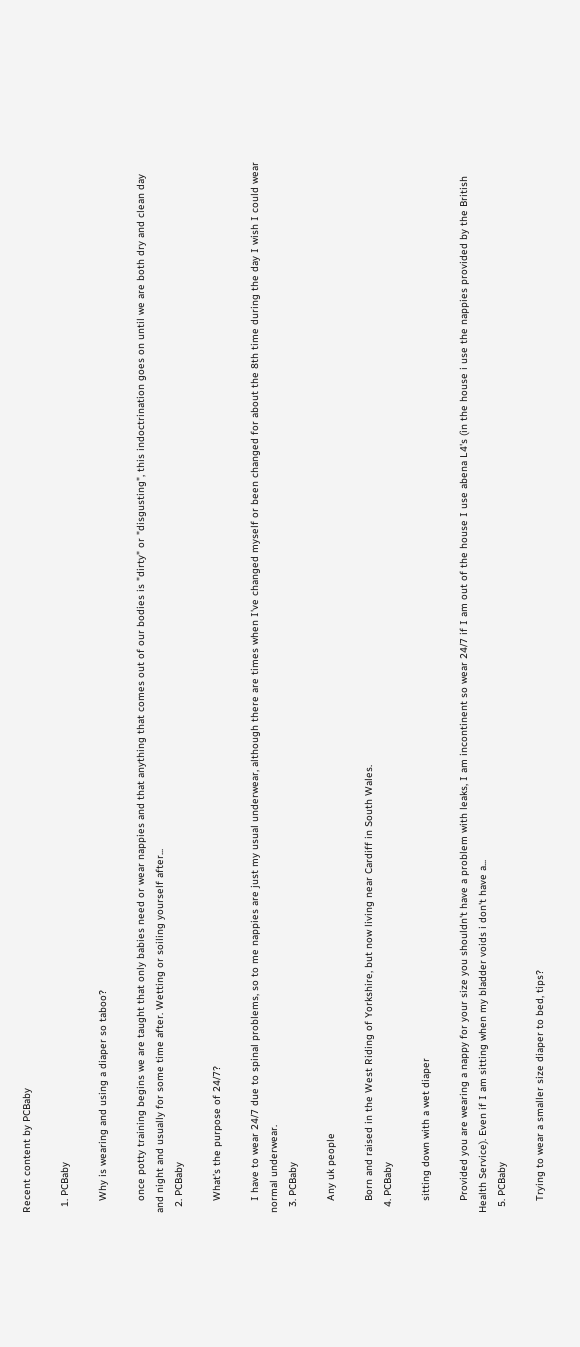Recent content by PCBaby

  1. PCBaby

    Why is wearing and using a diaper so taboo?

    once potty training begins we are taught that only babies need or wear nappies and that anything that comes out of our bodies is "dirty" or "disgusting", this indoctrination goes on until we are both dry and clean day and night and usually for some time after. Wetting or soiling yourself after...
  2. PCBaby

    What’s the purpose of 24/7?

    I have to wear 24/7 due to spinal problems, so to me nappies are just my usual underwear, although there are times when I've changed myself or been changed for about the 8th time during the day I wish I could wear normal underwear.
  3. PCBaby

    Any uk people

    Born and raised in the West Riding of Yorkshire, but now living near Cardiff in South Wales.
  4. PCBaby

    sitting down with a wet diaper

    Provided you are wearing a nappy for your size you shouldn't have a problem with leaks, I am incontinent so wear 24/7 if I am out of the house I use abena L4's (in the house i use the nappies provided by the British Health Service). Even if I am sitting when my bladder voids i don't have a...
  5. PCBaby

    Trying to wear a smaller size diaper to bed, tips?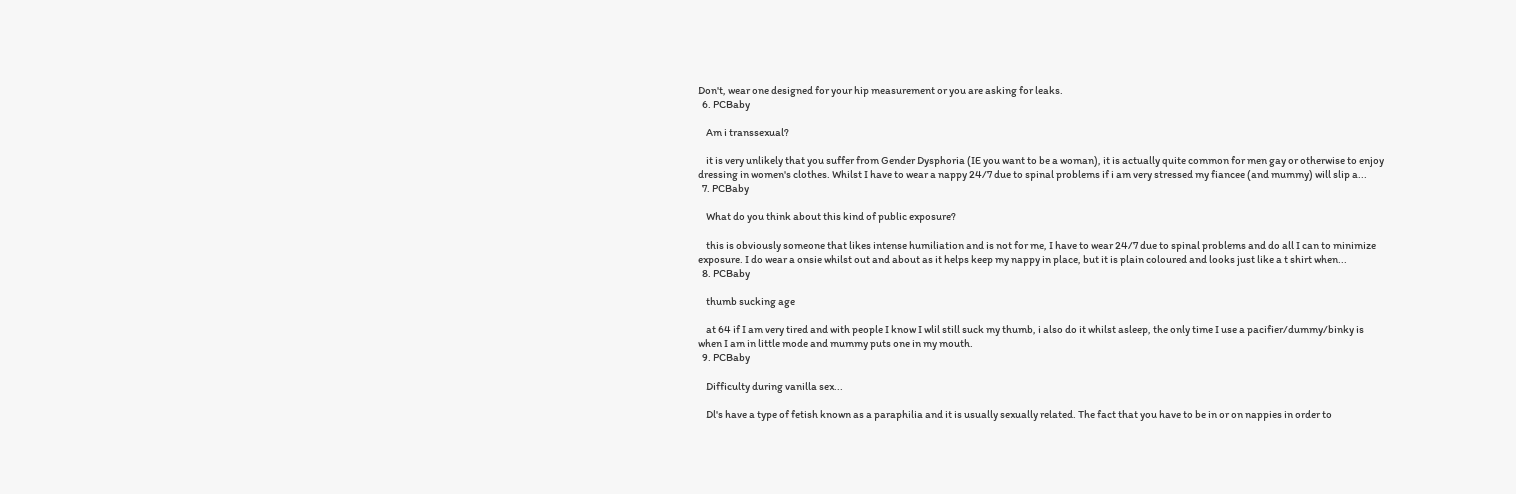Don't, wear one designed for your hip measurement or you are asking for leaks.
  6. PCBaby

    Am i transsexual?

    it is very unlikely that you suffer from Gender Dysphoria (IE you want to be a woman), it is actually quite common for men gay or otherwise to enjoy dressing in women's clothes. Whilst I have to wear a nappy 24/7 due to spinal problems if i am very stressed my fiancee (and mummy) will slip a...
  7. PCBaby

    What do you think about this kind of public exposure?

    this is obviously someone that likes intense humiliation and is not for me, I have to wear 24/7 due to spinal problems and do all I can to minimize exposure. I do wear a onsie whilst out and about as it helps keep my nappy in place, but it is plain coloured and looks just like a t shirt when...
  8. PCBaby

    thumb sucking age

    at 64 if I am very tired and with people I know I wlil still suck my thumb, i also do it whilst asleep, the only time I use a pacifier/dummy/binky is when I am in little mode and mummy puts one in my mouth.
  9. PCBaby

    Difficulty during vanilla sex...

    Dl's have a type of fetish known as a paraphilia and it is usually sexually related. The fact that you have to be in or on nappies in order to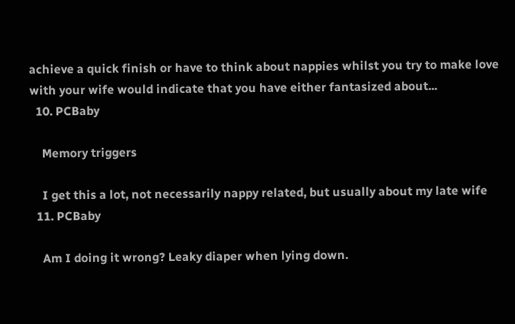achieve a quick finish or have to think about nappies whilst you try to make love with your wife would indicate that you have either fantasized about...
  10. PCBaby

    Memory triggers

    I get this a lot, not necessarily nappy related, but usually about my late wife
  11. PCBaby

    Am I doing it wrong? Leaky diaper when lying down.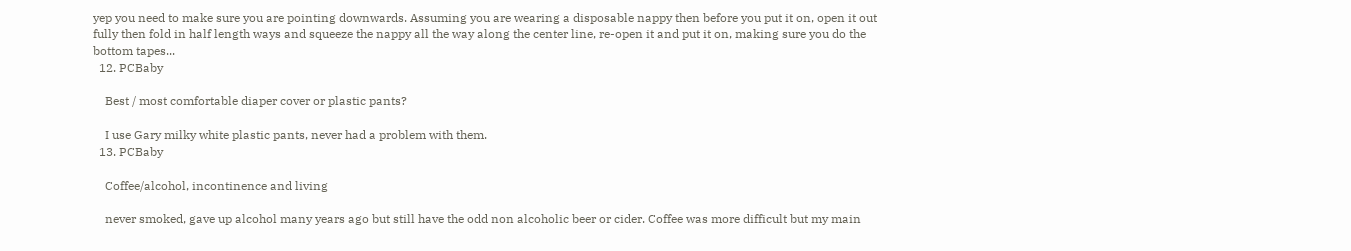yep you need to make sure you are pointing downwards. Assuming you are wearing a disposable nappy then before you put it on, open it out fully then fold in half length ways and squeeze the nappy all the way along the center line, re-open it and put it on, making sure you do the bottom tapes...
  12. PCBaby

    Best / most comfortable diaper cover or plastic pants?

    I use Gary milky white plastic pants, never had a problem with them.
  13. PCBaby

    Coffee/alcohol, incontinence and living

    never smoked, gave up alcohol many years ago but still have the odd non alcoholic beer or cider. Coffee was more difficult but my main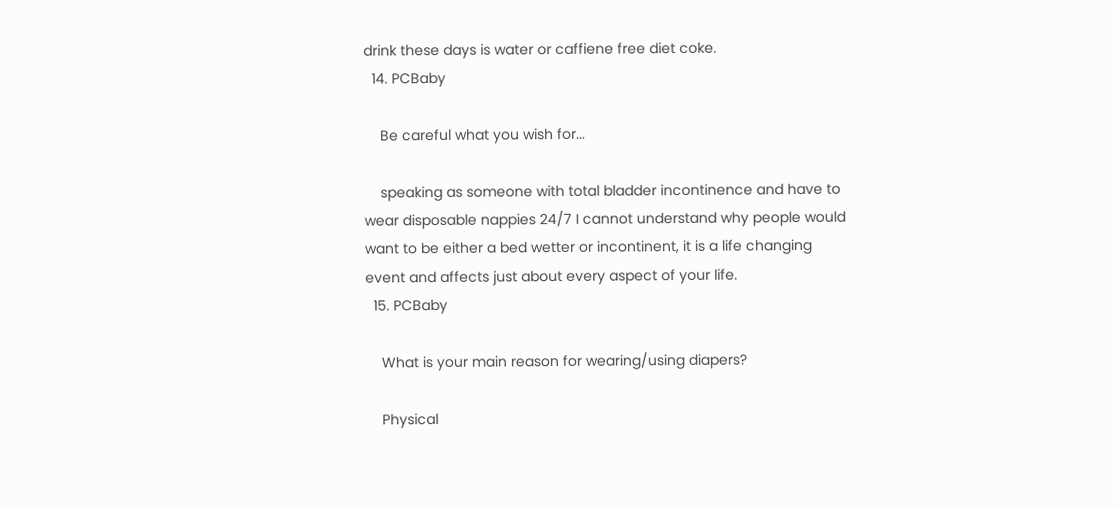drink these days is water or caffiene free diet coke.
  14. PCBaby

    Be careful what you wish for...

    speaking as someone with total bladder incontinence and have to wear disposable nappies 24/7 I cannot understand why people would want to be either a bed wetter or incontinent, it is a life changing event and affects just about every aspect of your life.
  15. PCBaby

    What is your main reason for wearing/using diapers?

    Physical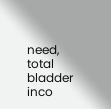need, total bladder inco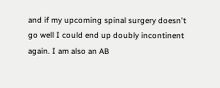and if my upcoming spinal surgery doesn't go well I could end up doubly incontinent again. I am also an AB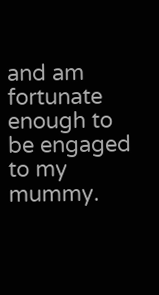and am fortunate enough to be engaged to my mummy.